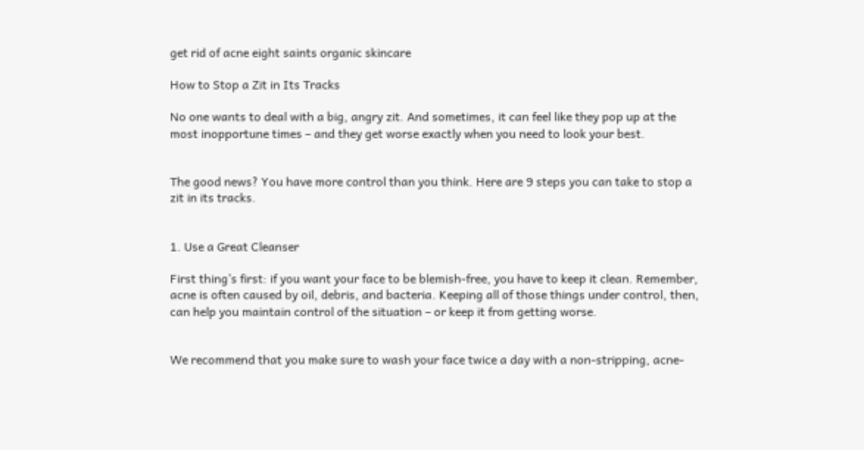get rid of acne eight saints organic skincare

How to Stop a Zit in Its Tracks

No one wants to deal with a big, angry zit. And sometimes, it can feel like they pop up at the most inopportune times – and they get worse exactly when you need to look your best.


The good news? You have more control than you think. Here are 9 steps you can take to stop a zit in its tracks.


1. Use a Great Cleanser

First thing’s first: if you want your face to be blemish-free, you have to keep it clean. Remember, acne is often caused by oil, debris, and bacteria. Keeping all of those things under control, then, can help you maintain control of the situation – or keep it from getting worse.


We recommend that you make sure to wash your face twice a day with a non-stripping, acne-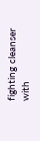fighting cleanser with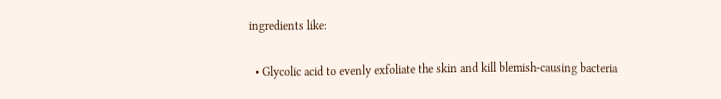ingredients like:

  • Glycolic acid to evenly exfoliate the skin and kill blemish-causing bacteria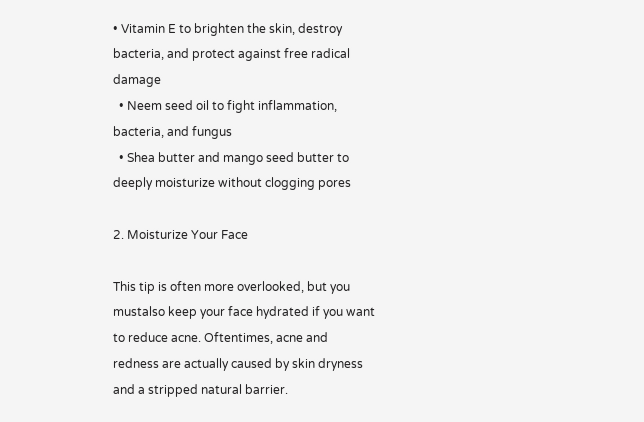• Vitamin E to brighten the skin, destroy bacteria, and protect against free radical damage
  • Neem seed oil to fight inflammation, bacteria, and fungus
  • Shea butter and mango seed butter to deeply moisturize without clogging pores

2. Moisturize Your Face

This tip is often more overlooked, but you mustalso keep your face hydrated if you want to reduce acne. Oftentimes, acne and redness are actually caused by skin dryness and a stripped natural barrier.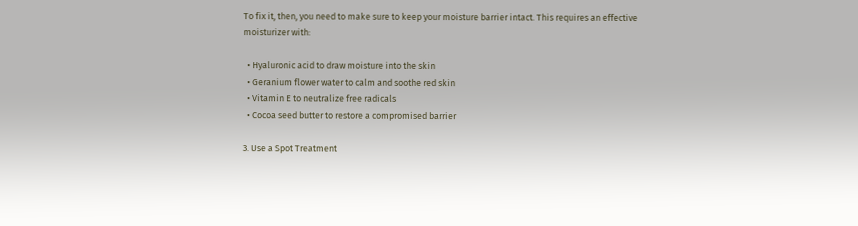To fix it, then, you need to make sure to keep your moisture barrier intact. This requires an effective moisturizer with:

  • Hyaluronic acid to draw moisture into the skin
  • Geranium flower water to calm and soothe red skin
  • Vitamin E to neutralize free radicals
  • Cocoa seed butter to restore a compromised barrier

3. Use a Spot Treatment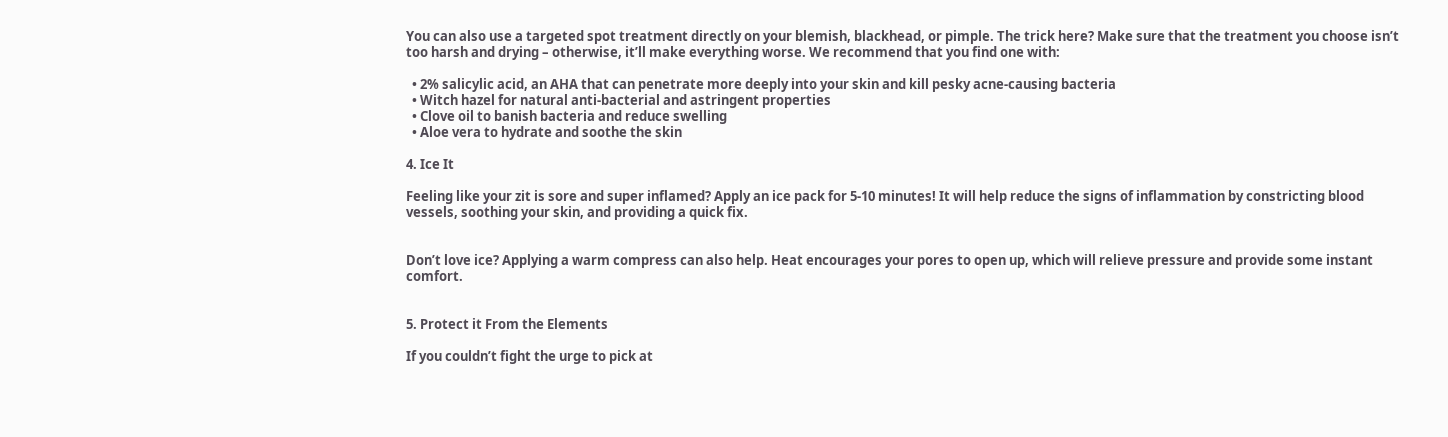You can also use a targeted spot treatment directly on your blemish, blackhead, or pimple. The trick here? Make sure that the treatment you choose isn’t too harsh and drying – otherwise, it’ll make everything worse. We recommend that you find one with:

  • 2% salicylic acid, an AHA that can penetrate more deeply into your skin and kill pesky acne-causing bacteria
  • Witch hazel for natural anti-bacterial and astringent properties
  • Clove oil to banish bacteria and reduce swelling
  • Aloe vera to hydrate and soothe the skin

4. Ice It

Feeling like your zit is sore and super inflamed? Apply an ice pack for 5-10 minutes! It will help reduce the signs of inflammation by constricting blood vessels, soothing your skin, and providing a quick fix.


Don’t love ice? Applying a warm compress can also help. Heat encourages your pores to open up, which will relieve pressure and provide some instant comfort.


5. Protect it From the Elements

If you couldn’t fight the urge to pick at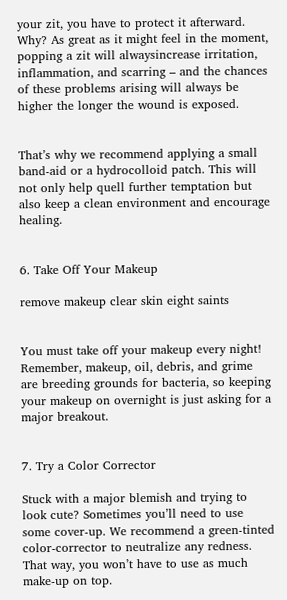your zit, you have to protect it afterward. Why? As great as it might feel in the moment, popping a zit will alwaysincrease irritation, inflammation, and scarring – and the chances of these problems arising will always be higher the longer the wound is exposed.


That’s why we recommend applying a small band-aid or a hydrocolloid patch. This will not only help quell further temptation but also keep a clean environment and encourage healing.


6. Take Off Your Makeup

remove makeup clear skin eight saints


You must take off your makeup every night! Remember, makeup, oil, debris, and grime are breeding grounds for bacteria, so keeping your makeup on overnight is just asking for a major breakout.


7. Try a Color Corrector

Stuck with a major blemish and trying to look cute? Sometimes you’ll need to use some cover-up. We recommend a green-tinted color-corrector to neutralize any redness. That way, you won’t have to use as much make-up on top.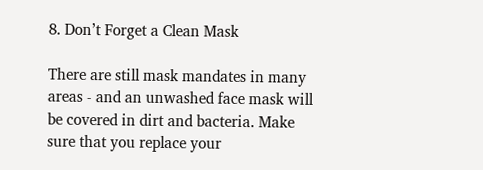8. Don’t Forget a Clean Mask

There are still mask mandates in many areas - and an unwashed face mask will be covered in dirt and bacteria. Make sure that you replace your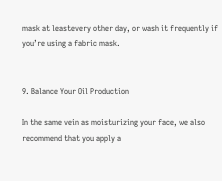mask at leastevery other day, or wash it frequently if you’re using a fabric mask.


9. Balance Your Oil Production

In the same vein as moisturizing your face, we also recommend that you apply a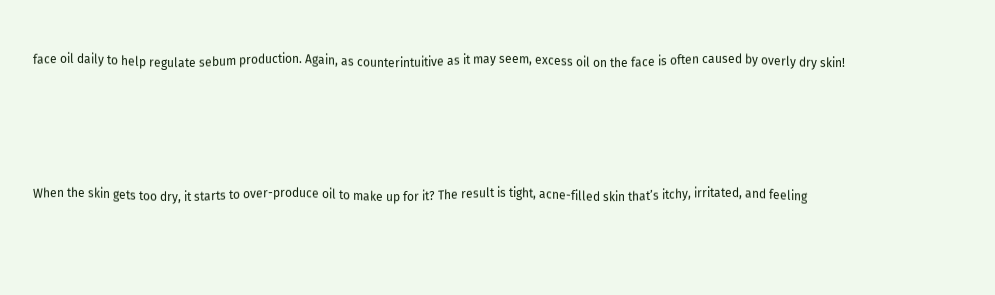face oil daily to help regulate sebum production. Again, as counterintuitive as it may seem, excess oil on the face is often caused by overly dry skin!




When the skin gets too dry, it starts to over-produce oil to make up for it? The result is tight, acne-filled skin that’s itchy, irritated, and feeling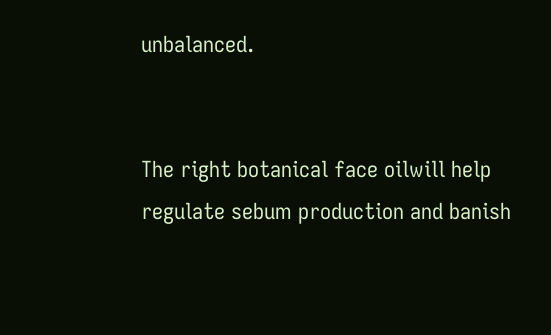unbalanced.


The right botanical face oilwill help regulate sebum production and banish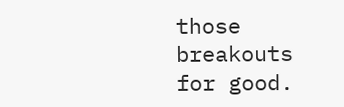those breakouts for good.